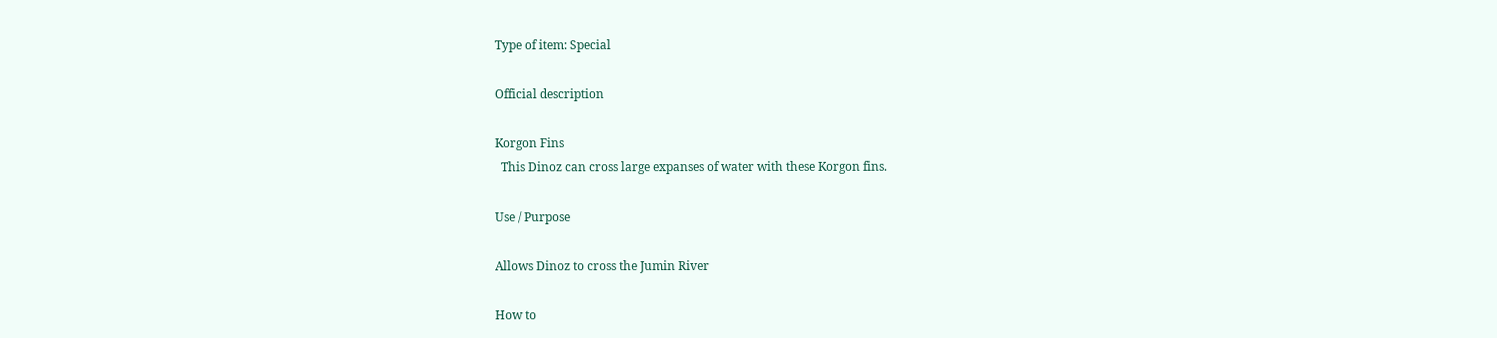Type of item: Special

Official description

Korgon Fins
  This Dinoz can cross large expanses of water with these Korgon fins.

Use / Purpose

Allows Dinoz to cross the Jumin River

How to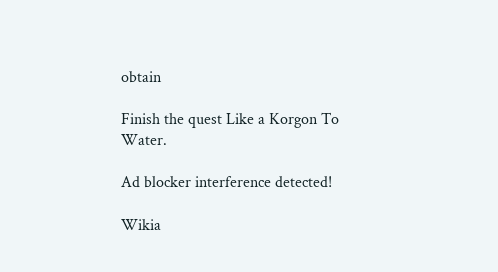obtain

Finish the quest Like a Korgon To Water.

Ad blocker interference detected!

Wikia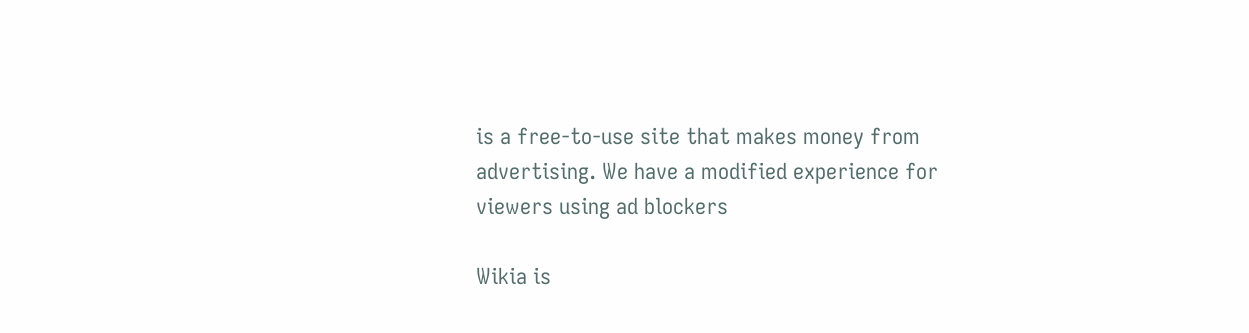is a free-to-use site that makes money from advertising. We have a modified experience for viewers using ad blockers

Wikia is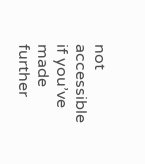not accessible if you’ve made further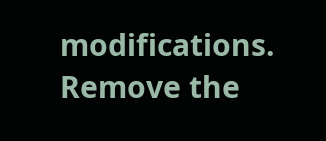modifications. Remove the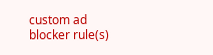custom ad blocker rule(s)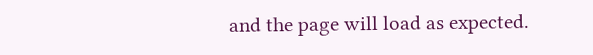and the page will load as expected.